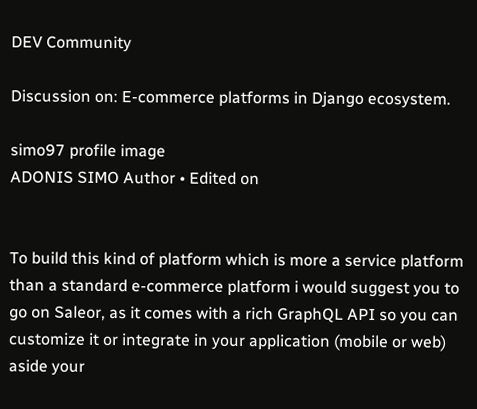DEV Community

Discussion on: E-commerce platforms in Django ecosystem.

simo97 profile image
ADONIS SIMO Author • Edited on


To build this kind of platform which is more a service platform than a standard e-commerce platform i would suggest you to go on Saleor, as it comes with a rich GraphQL API so you can customize it or integrate in your application (mobile or web) aside your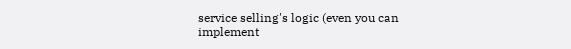service selling's logic (even you can implement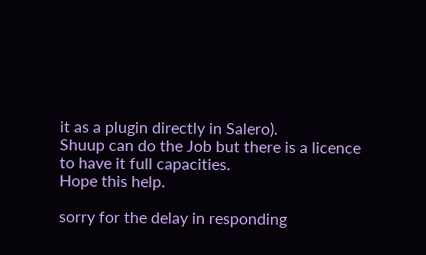it as a plugin directly in Salero).
Shuup can do the Job but there is a licence to have it full capacities.
Hope this help.

sorry for the delay in responding